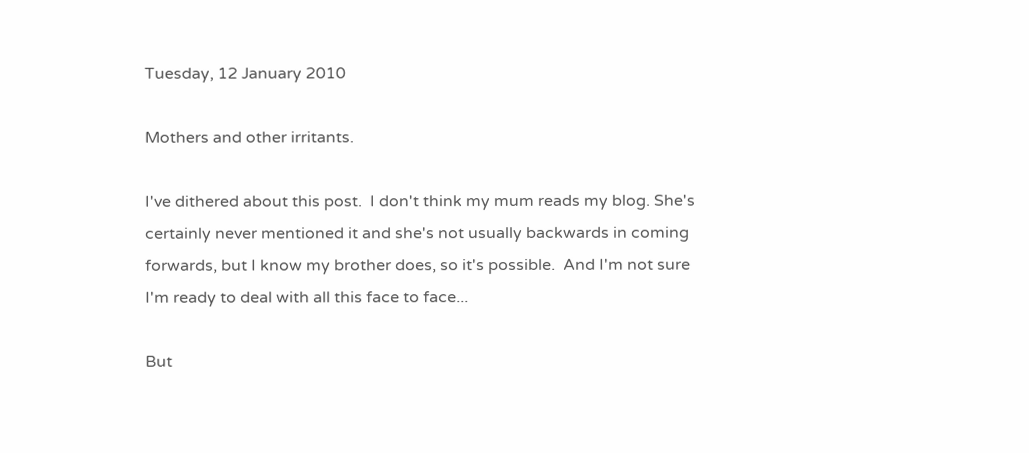Tuesday, 12 January 2010

Mothers and other irritants.

I've dithered about this post.  I don't think my mum reads my blog. She's certainly never mentioned it and she's not usually backwards in coming forwards, but I know my brother does, so it's possible.  And I'm not sure I'm ready to deal with all this face to face...

But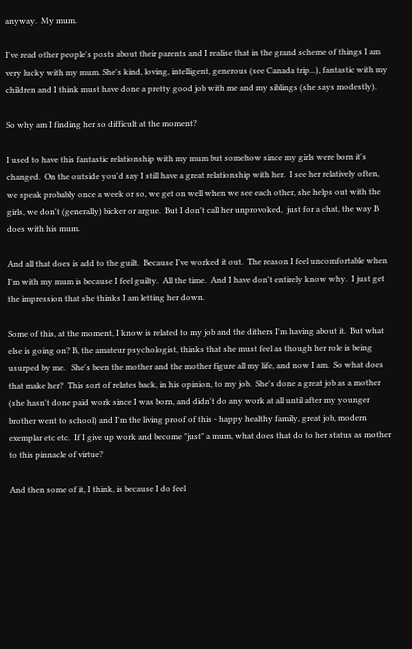anyway.  My mum.

I've read other people's posts about their parents and I realise that in the grand scheme of things I am very lucky with my mum. She's kind, loving, intelligent, generous (see Canada trip...), fantastic with my children and I think must have done a pretty good job with me and my siblings (she says modestly).

So why am I finding her so difficult at the moment?

I used to have this fantastic relationship with my mum but somehow since my girls were born it's changed.  On the outside you'd say I still have a great relationship with her.  I see her relatively often, we speak probably once a week or so, we get on well when we see each other, she helps out with the girls, we don't (generally) bicker or argue.  But I don't call her unprovoked,  just for a chat, the way B does with his mum.

And all that does is add to the guilt.  Because I've worked it out.  The reason I feel uncomfortable when I'm with my mum is because I feel guilty.  All the time.  And I have don't entirely know why.  I just get the impression that she thinks I am letting her down.

Some of this, at the moment, I know is related to my job and the dithers I'm having about it.  But what else is going on? B, the amateur psychologist, thinks that she must feel as though her role is being usurped by me.   She's been the mother and the mother figure all my life, and now I am.  So what does that make her?  This sort of relates back, in his opinion, to my job.  She's done a great job as a mother (she hasn't done paid work since I was born, and didn't do any work at all until after my younger brother went to school) and I'm the living proof of this - happy healthy family, great job, modern exemplar etc etc.  If I give up work and become "just" a mum, what does that do to her status as mother to this pinnacle of virtue?

And then some of it, I think, is because I do feel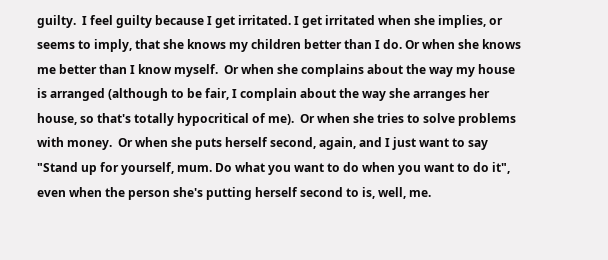guilty.  I feel guilty because I get irritated. I get irritated when she implies, or seems to imply, that she knows my children better than I do. Or when she knows me better than I know myself.  Or when she complains about the way my house is arranged (although to be fair, I complain about the way she arranges her house, so that's totally hypocritical of me).  Or when she tries to solve problems with money.  Or when she puts herself second, again, and I just want to say "Stand up for yourself, mum. Do what you want to do when you want to do it", even when the person she's putting herself second to is, well, me.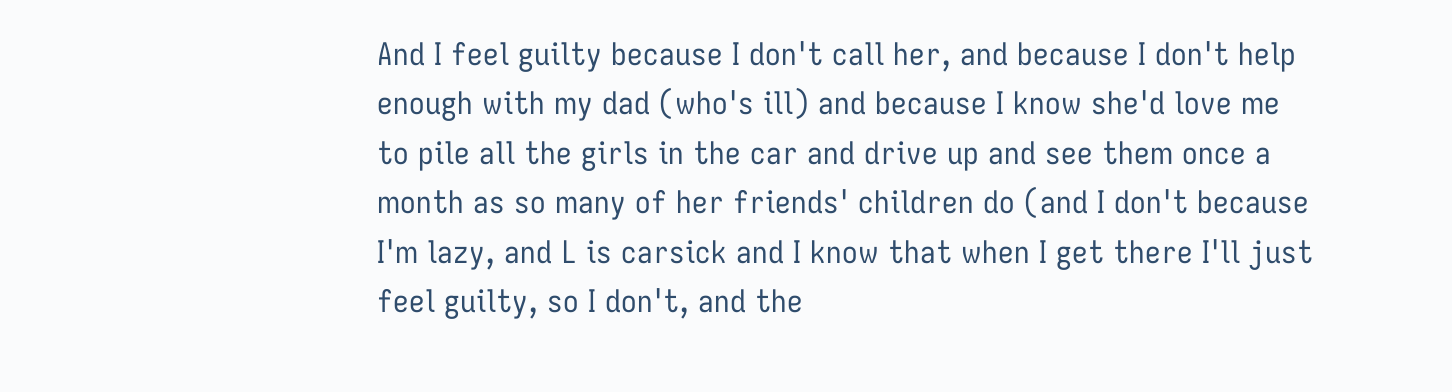And I feel guilty because I don't call her, and because I don't help enough with my dad (who's ill) and because I know she'd love me to pile all the girls in the car and drive up and see them once a month as so many of her friends' children do (and I don't because I'm lazy, and L is carsick and I know that when I get there I'll just feel guilty, so I don't, and the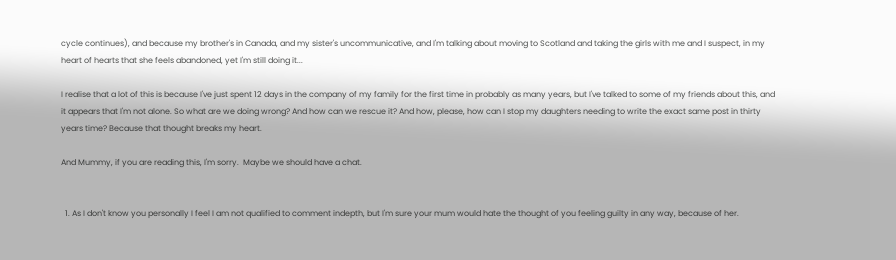cycle continues), and because my brother's in Canada, and my sister's uncommunicative, and I'm talking about moving to Scotland and taking the girls with me and I suspect, in my heart of hearts that she feels abandoned, yet I'm still doing it...

I realise that a lot of this is because I've just spent 12 days in the company of my family for the first time in probably as many years, but I've talked to some of my friends about this, and it appears that I'm not alone. So what are we doing wrong? And how can we rescue it? And how, please, how can I stop my daughters needing to write the exact same post in thirty years time? Because that thought breaks my heart.

And Mummy, if you are reading this, I'm sorry.  Maybe we should have a chat.


  1. As I don't know you personally I feel I am not qualified to comment indepth, but I'm sure your mum would hate the thought of you feeling guilty in any way, because of her.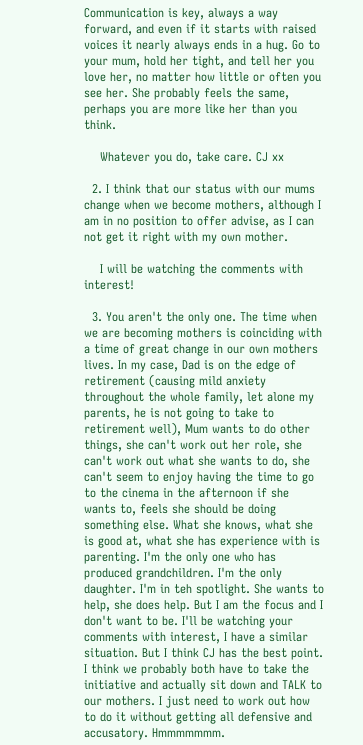Communication is key, always a way forward, and even if it starts with raised voices it nearly always ends in a hug. Go to your mum, hold her tight, and tell her you love her, no matter how little or often you see her. She probably feels the same, perhaps you are more like her than you think.

    Whatever you do, take care. CJ xx

  2. I think that our status with our mums change when we become mothers, although I am in no position to offer advise, as I can not get it right with my own mother.

    I will be watching the comments with interest!

  3. You aren't the only one. The time when we are becoming mothers is coinciding with a time of great change in our own mothers lives. In my case, Dad is on the edge of retirement (causing mild anxiety throughout the whole family, let alone my parents, he is not going to take to retirement well), Mum wants to do other things, she can't work out her role, she can't work out what she wants to do, she can't seem to enjoy having the time to go to the cinema in the afternoon if she wants to, feels she should be doing something else. What she knows, what she is good at, what she has experience with is parenting. I'm the only one who has produced grandchildren. I'm the only daughter. I'm in teh spotlight. She wants to help, she does help. But I am the focus and I don't want to be. I'll be watching your comments with interest, I have a similar situation. But I think CJ has the best point. I think we probably both have to take the initiative and actually sit down and TALK to our mothers. I just need to work out how to do it without getting all defensive and accusatory. Hmmmmmmm.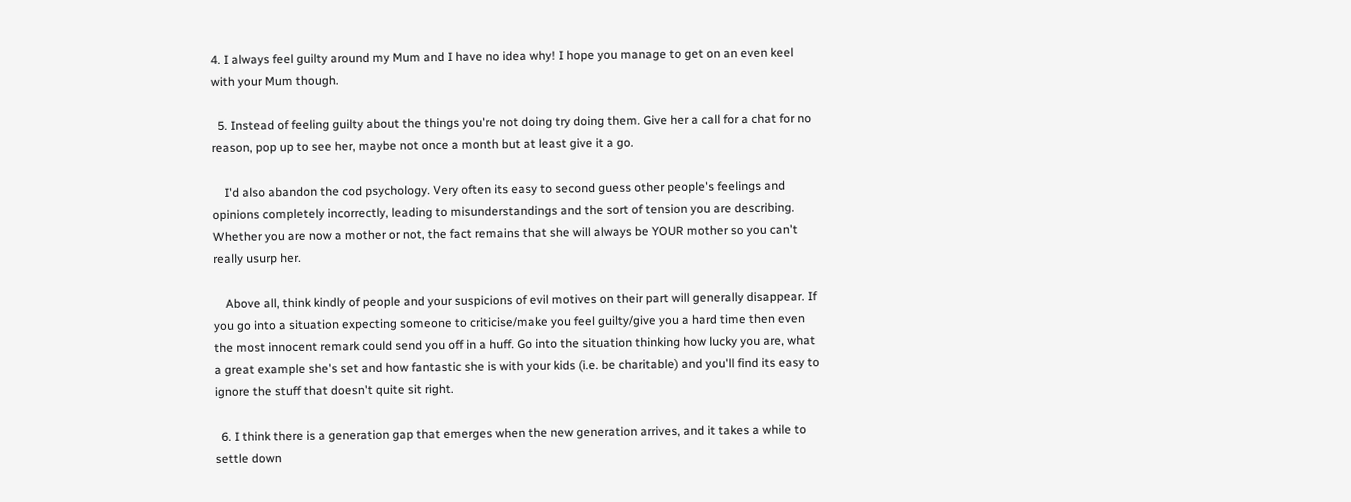4. I always feel guilty around my Mum and I have no idea why! I hope you manage to get on an even keel with your Mum though.

  5. Instead of feeling guilty about the things you're not doing try doing them. Give her a call for a chat for no reason, pop up to see her, maybe not once a month but at least give it a go.

    I'd also abandon the cod psychology. Very often its easy to second guess other people's feelings and opinions completely incorrectly, leading to misunderstandings and the sort of tension you are describing. Whether you are now a mother or not, the fact remains that she will always be YOUR mother so you can't really usurp her.

    Above all, think kindly of people and your suspicions of evil motives on their part will generally disappear. If you go into a situation expecting someone to criticise/make you feel guilty/give you a hard time then even the most innocent remark could send you off in a huff. Go into the situation thinking how lucky you are, what a great example she's set and how fantastic she is with your kids (i.e. be charitable) and you'll find its easy to ignore the stuff that doesn't quite sit right.

  6. I think there is a generation gap that emerges when the new generation arrives, and it takes a while to settle down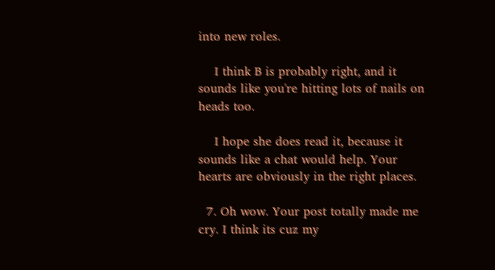into new roles.

    I think B is probably right, and it sounds like you're hitting lots of nails on heads too.

    I hope she does read it, because it sounds like a chat would help. Your hearts are obviously in the right places.

  7. Oh wow. Your post totally made me cry. I think its cuz my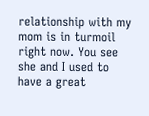relationship with my mom is in turmoil right now. You see she and I used to have a great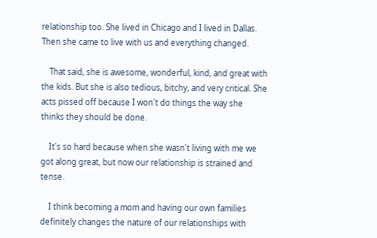relationship too. She lived in Chicago and I lived in Dallas. Then she came to live with us and everything changed.

    That said, she is awesome, wonderful, kind, and great with the kids. But she is also tedious, bitchy, and very critical. She acts pissed off because I won't do things the way she thinks they should be done.

    It's so hard because when she wasn't living with me we got along great, but now our relationship is strained and tense.

    I think becoming a mom and having our own families definitely changes the nature of our relationships with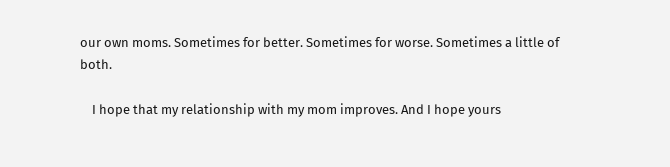our own moms. Sometimes for better. Sometimes for worse. Sometimes a little of both.

    I hope that my relationship with my mom improves. And I hope yours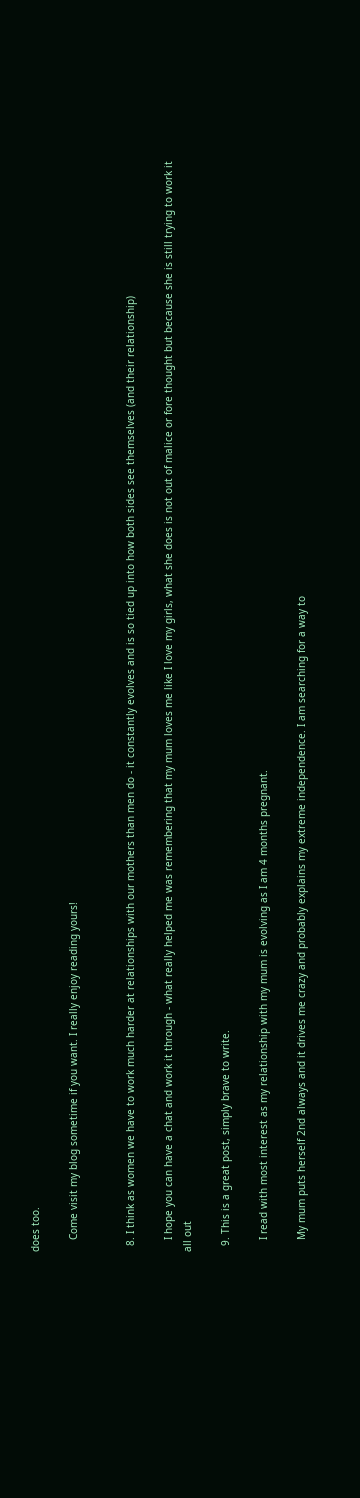does too.

    Come visit my blog sometime if you want. I really enjoy reading yours!


  8. I think as women we have to work much harder at relationships with our mothers than men do - it constantly evolves and is so tied up into how both sides see themselves (and their relationship)

    I hope you can have a chat and work it through - what really helped me was remembering that my mum loves me like I love my girls, what she does is not out of malice or fore thought but because she is still trying to work it all out

  9. This is a great post, simply brave to write.

    I read with most interest as my relationship with my mum is evolving as I am 4 months pregnant.

    My mum puts herself 2nd always and it drives me crazy and probably explains my extreme independence. I am searching for a way to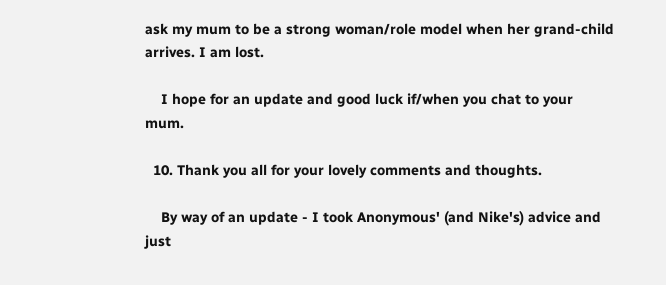ask my mum to be a strong woman/role model when her grand-child arrives. I am lost.

    I hope for an update and good luck if/when you chat to your mum.

  10. Thank you all for your lovely comments and thoughts.

    By way of an update - I took Anonymous' (and Nike's) advice and just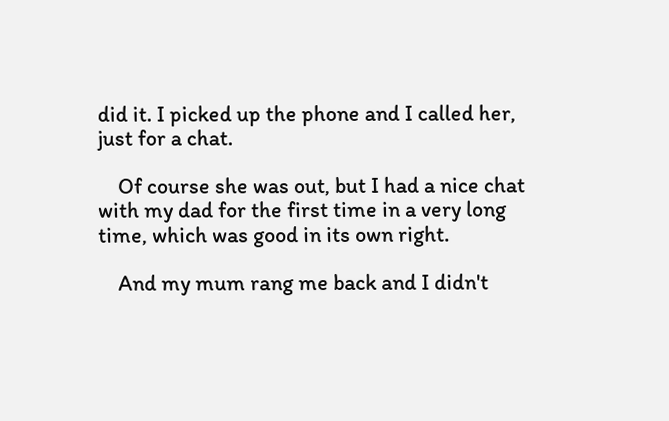did it. I picked up the phone and I called her, just for a chat.

    Of course she was out, but I had a nice chat with my dad for the first time in a very long time, which was good in its own right.

    And my mum rang me back and I didn't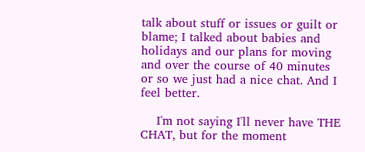talk about stuff or issues or guilt or blame; I talked about babies and holidays and our plans for moving and over the course of 40 minutes or so we just had a nice chat. And I feel better.

    I'm not saying I'll never have THE CHAT, but for the moment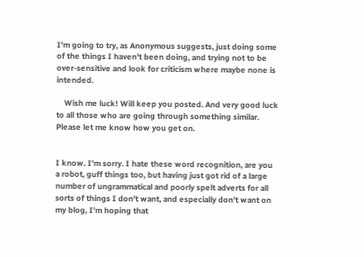I'm going to try, as Anonymous suggests, just doing some of the things I haven't been doing, and trying not to be over-sensitive and look for criticism where maybe none is intended.

    Wish me luck! Will keep you posted. And very good luck to all those who are going through something similar. Please let me know how you get on.


I know. I'm sorry. I hate these word recognition, are you a robot, guff things too, but having just got rid of a large number of ungrammatical and poorly spelt adverts for all sorts of things I don't want, and especially don't want on my blog, I'm hoping that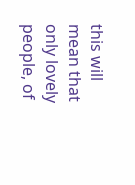this will mean that only lovely people, of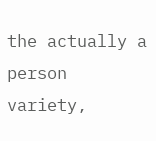the actually a person variety,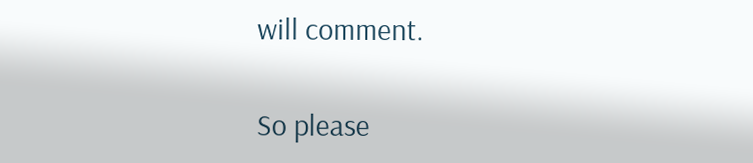will comment.

So please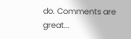do. Comments are great...